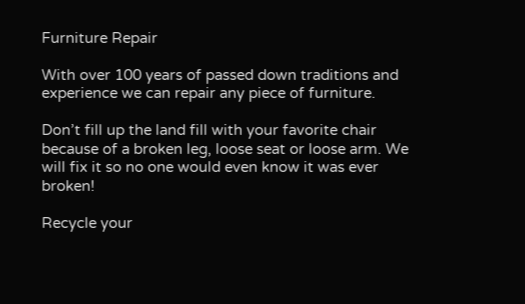Furniture Repair

With over 100 years of passed down traditions and experience we can repair any piece of furniture.

Don’t fill up the land fill with your favorite chair because of a broken leg, loose seat or loose arm. We will fix it so no one would even know it was ever broken!

Recycle your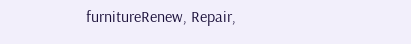furnitureRenew, Repair,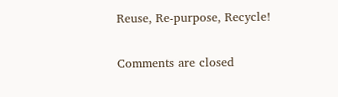Reuse, Re-purpose, Recycle!


Comments are closed